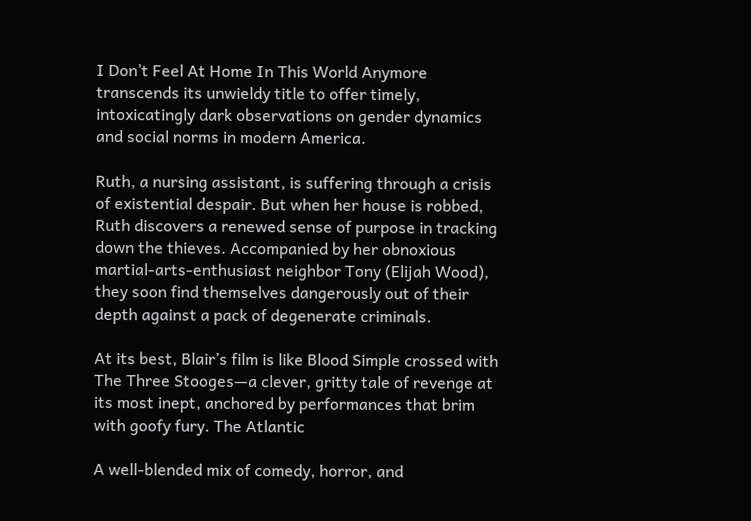I Don’t Feel At Home In This World Anymore transcends its unwieldy title to offer timely, intoxicatingly dark observations on gender dynamics and social norms in modern America.

Ruth, a nursing assistant, is suffering through a crisis of existential despair. But when her house is robbed, Ruth discovers a renewed sense of purpose in tracking down the thieves. Accompanied by her obnoxious martial-arts-enthusiast neighbor Tony (Elijah Wood), they soon find themselves dangerously out of their depth against a pack of degenerate criminals.

At its best, Blair’s film is like Blood Simple crossed with The Three Stooges—a clever, gritty tale of revenge at its most inept, anchored by performances that brim with goofy fury. The Atlantic

A well-blended mix of comedy, horror, and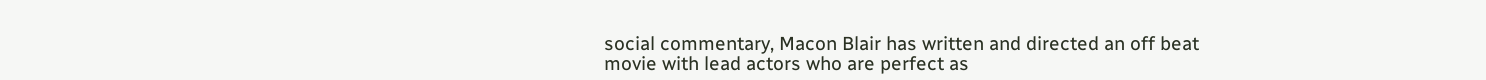social commentary, Macon Blair has written and directed an off beat movie with lead actors who are perfect as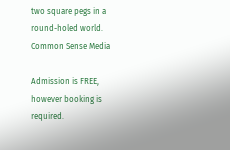two square pegs in a round-holed world. Common Sense Media

Admission is FREE, however booking is required.